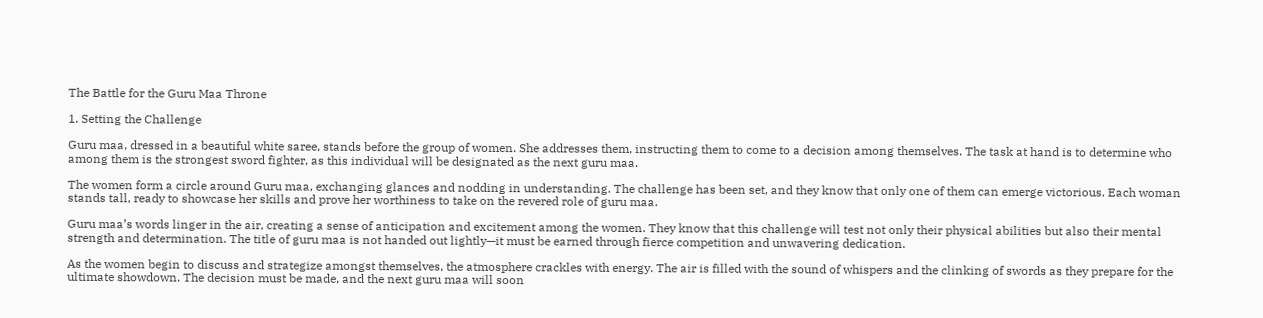The Battle for the Guru Maa Throne

1. Setting the Challenge

Guru maa, dressed in a beautiful white saree, stands before the group of women. She addresses them, instructing them to come to a decision among themselves. The task at hand is to determine who among them is the strongest sword fighter, as this individual will be designated as the next guru maa.

The women form a circle around Guru maa, exchanging glances and nodding in understanding. The challenge has been set, and they know that only one of them can emerge victorious. Each woman stands tall, ready to showcase her skills and prove her worthiness to take on the revered role of guru maa.

Guru maa’s words linger in the air, creating a sense of anticipation and excitement among the women. They know that this challenge will test not only their physical abilities but also their mental strength and determination. The title of guru maa is not handed out lightly—it must be earned through fierce competition and unwavering dedication.

As the women begin to discuss and strategize amongst themselves, the atmosphere crackles with energy. The air is filled with the sound of whispers and the clinking of swords as they prepare for the ultimate showdown. The decision must be made, and the next guru maa will soon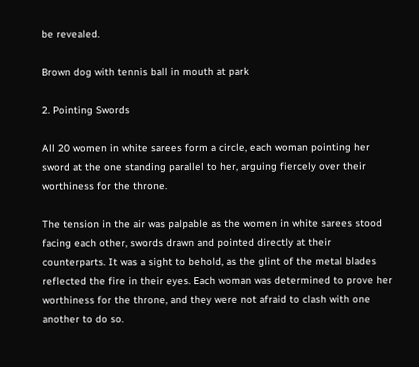be revealed.

Brown dog with tennis ball in mouth at park

2. Pointing Swords

All 20 women in white sarees form a circle, each woman pointing her sword at the one standing parallel to her, arguing fiercely over their worthiness for the throne.

The tension in the air was palpable as the women in white sarees stood facing each other, swords drawn and pointed directly at their counterparts. It was a sight to behold, as the glint of the metal blades reflected the fire in their eyes. Each woman was determined to prove her worthiness for the throne, and they were not afraid to clash with one another to do so.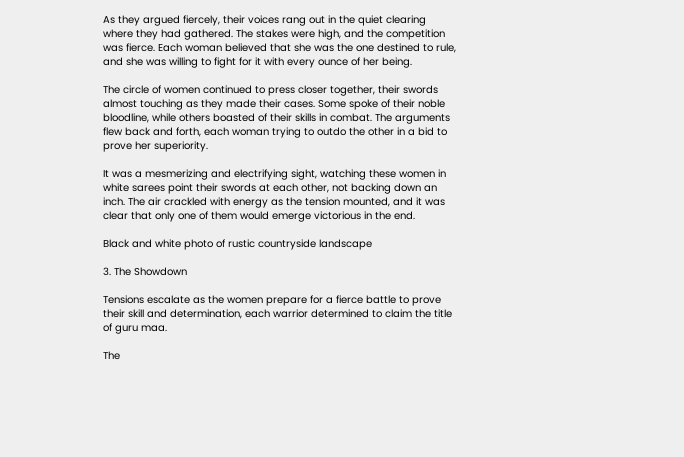As they argued fiercely, their voices rang out in the quiet clearing where they had gathered. The stakes were high, and the competition was fierce. Each woman believed that she was the one destined to rule, and she was willing to fight for it with every ounce of her being.

The circle of women continued to press closer together, their swords almost touching as they made their cases. Some spoke of their noble bloodline, while others boasted of their skills in combat. The arguments flew back and forth, each woman trying to outdo the other in a bid to prove her superiority.

It was a mesmerizing and electrifying sight, watching these women in white sarees point their swords at each other, not backing down an inch. The air crackled with energy as the tension mounted, and it was clear that only one of them would emerge victorious in the end.

Black and white photo of rustic countryside landscape

3. The Showdown

Tensions escalate as the women prepare for a fierce battle to prove their skill and determination, each warrior determined to claim the title of guru maa.

The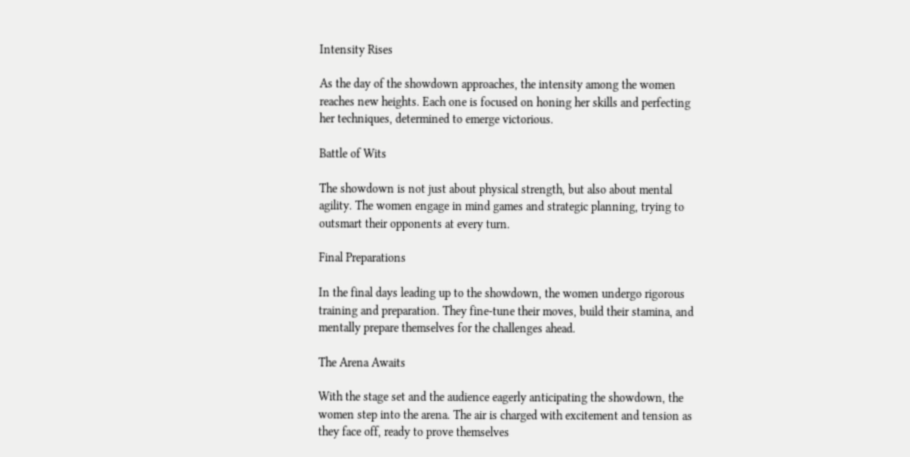Intensity Rises

As the day of the showdown approaches, the intensity among the women reaches new heights. Each one is focused on honing her skills and perfecting her techniques, determined to emerge victorious.

Battle of Wits

The showdown is not just about physical strength, but also about mental agility. The women engage in mind games and strategic planning, trying to outsmart their opponents at every turn.

Final Preparations

In the final days leading up to the showdown, the women undergo rigorous training and preparation. They fine-tune their moves, build their stamina, and mentally prepare themselves for the challenges ahead.

The Arena Awaits

With the stage set and the audience eagerly anticipating the showdown, the women step into the arena. The air is charged with excitement and tension as they face off, ready to prove themselves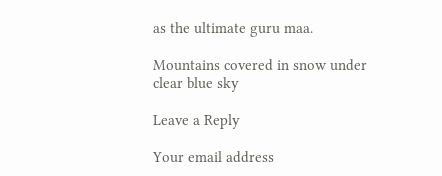as the ultimate guru maa.

Mountains covered in snow under clear blue sky

Leave a Reply

Your email address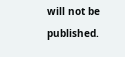will not be published.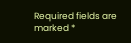Required fields are marked *